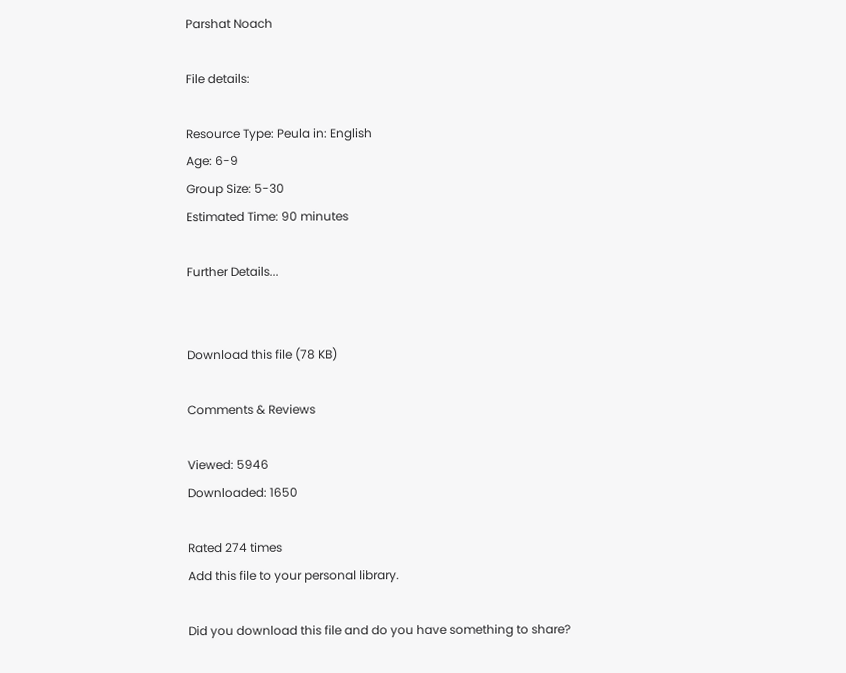Parshat Noach

File details:

Resource Type: Peula in: English
Age: 6-9
Group Size: 5-30
Estimated Time: 90 minutes

Further Details...


Download this file (78 KB)

Comments & Reviews

Viewed: 5946
Downloaded: 1650

Rated 274 times
Add this file to your personal library.

Did you download this file and do you have something to share?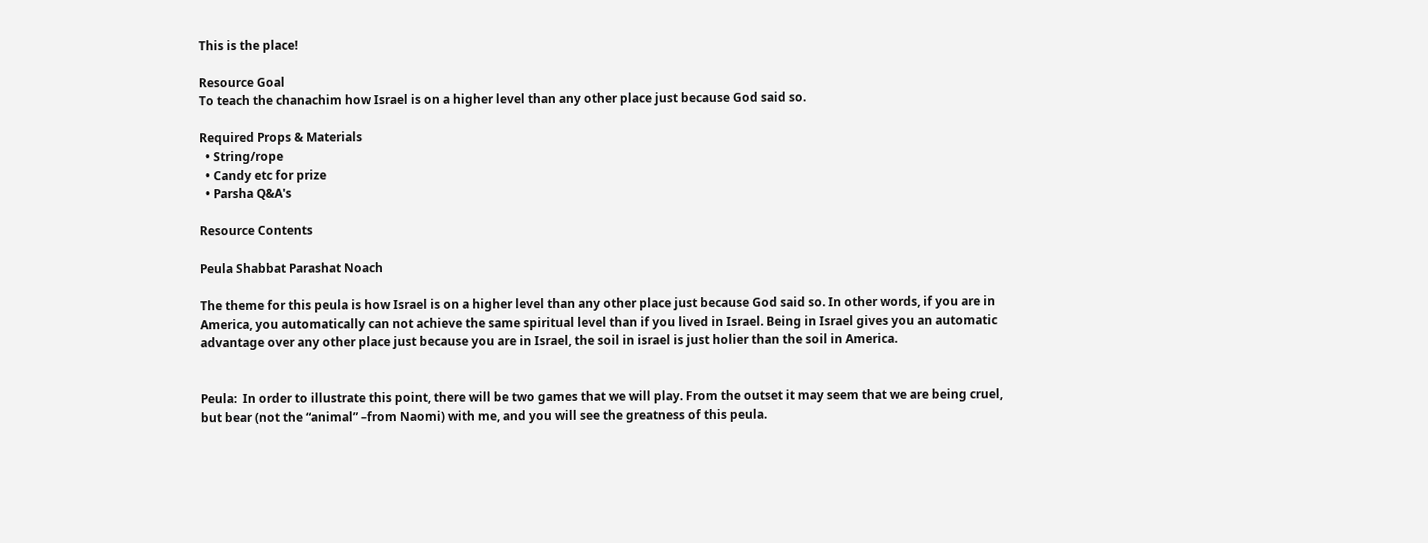This is the place!

Resource Goal
To teach the chanachim how Israel is on a higher level than any other place just because God said so.

Required Props & Materials
  • String/rope
  • Candy etc for prize
  • Parsha Q&A's

Resource Contents

Peula Shabbat Parashat Noach

The theme for this peula is how Israel is on a higher level than any other place just because God said so. In other words, if you are in America, you automatically can not achieve the same spiritual level than if you lived in Israel. Being in Israel gives you an automatic advantage over any other place just because you are in Israel, the soil in israel is just holier than the soil in America.


Peula:  In order to illustrate this point, there will be two games that we will play. From the outset it may seem that we are being cruel, but bear (not the “animal” –from Naomi) with me, and you will see the greatness of this peula.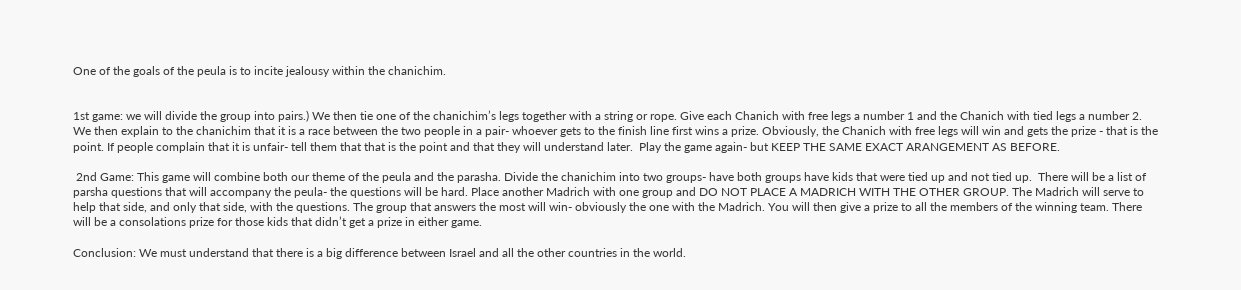One of the goals of the peula is to incite jealousy within the chanichim.


1st game: we will divide the group into pairs.) We then tie one of the chanichim’s legs together with a string or rope. Give each Chanich with free legs a number 1 and the Chanich with tied legs a number 2. We then explain to the chanichim that it is a race between the two people in a pair- whoever gets to the finish line first wins a prize. Obviously, the Chanich with free legs will win and gets the prize - that is the point. If people complain that it is unfair- tell them that that is the point and that they will understand later.  Play the game again- but KEEP THE SAME EXACT ARANGEMENT AS BEFORE.

 2nd Game: This game will combine both our theme of the peula and the parasha. Divide the chanichim into two groups- have both groups have kids that were tied up and not tied up.  There will be a list of parsha questions that will accompany the peula- the questions will be hard. Place another Madrich with one group and DO NOT PLACE A MADRICH WITH THE OTHER GROUP. The Madrich will serve to help that side, and only that side, with the questions. The group that answers the most will win- obviously the one with the Madrich. You will then give a prize to all the members of the winning team. There will be a consolations prize for those kids that didn’t get a prize in either game.

Conclusion: We must understand that there is a big difference between Israel and all the other countries in the world.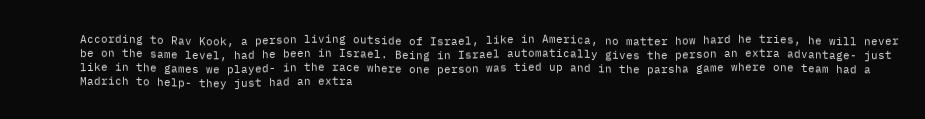According to Rav Kook, a person living outside of Israel, like in America, no matter how hard he tries, he will never be on the same level, had he been in Israel. Being in Israel automatically gives the person an extra advantage- just like in the games we played- in the race where one person was tied up and in the parsha game where one team had a Madrich to help- they just had an extra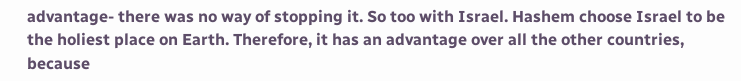advantage- there was no way of stopping it. So too with Israel. Hashem choose Israel to be the holiest place on Earth. Therefore, it has an advantage over all the other countries, because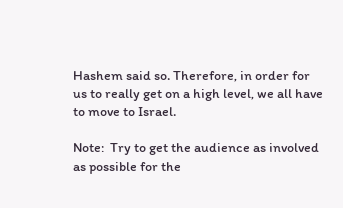Hashem said so. Therefore, in order for us to really get on a high level, we all have to move to Israel.

Note:  Try to get the audience as involved as possible for the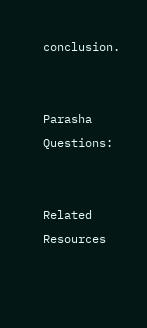conclusion.


Parasha Questions:


Related Resources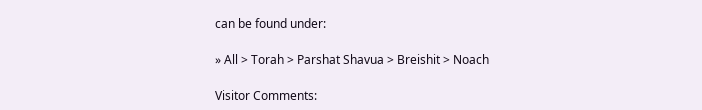can be found under:

» All > Torah > Parshat Shavua > Breishit > Noach

Visitor Comments: